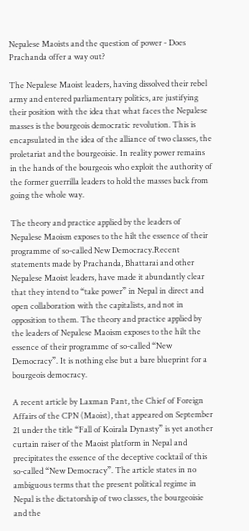Nepalese Maoists and the question of power - Does Prachanda offer a way out?

The Nepalese Maoist leaders, having dissolved their rebel army and entered parliamentary politics, are justifying their position with the idea that what faces the Nepalese masses is the bourgeois democratic revolution. This is encapsulated in the idea of the alliance of two classes, the proletariat and the bourgeoisie. In reality power remains in the hands of the bourgeois who exploit the authority of the former guerrilla leaders to hold the masses back from going the whole way.

The theory and practice applied by the leaders of Nepalese Maoism exposes to the hilt the essence of their programme of so-called New Democracy.Recent statements made by Prachanda, Bhattarai and other Nepalese Maoist leaders, have made it abundantly clear that they intend to “take power” in Nepal in direct and open collaboration with the capitalists, and not in opposition to them. The theory and practice applied by the leaders of Nepalese Maoism exposes to the hilt the essence of their programme of so-called “New Democracy”. It is nothing else but a bare blueprint for a bourgeois democracy.

A recent article by Laxman Pant, the Chief of Foreign Affairs of the CPN (Maoist), that appeared on September 21 under the title “Fall of Koirala Dynasty” is yet another curtain raiser of the Maoist platform in Nepal and precipitates the essence of the deceptive cocktail of this so-called “New Democracy”. The article states in no ambiguous terms that the present political regime in Nepal is the dictatorship of two classes, the bourgeoisie and the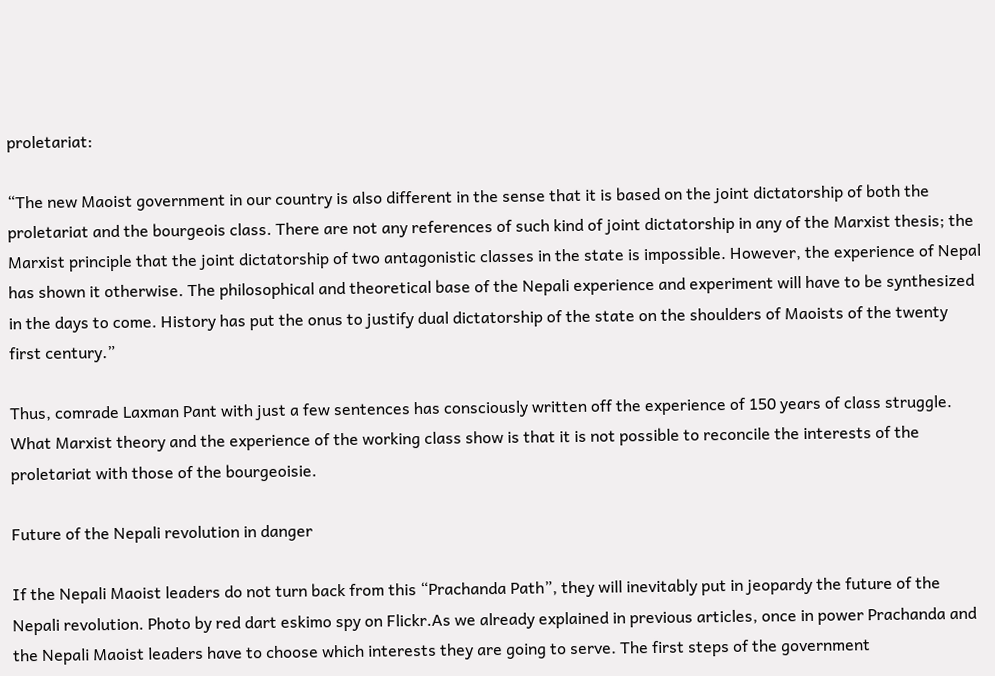proletariat:

“The new Maoist government in our country is also different in the sense that it is based on the joint dictatorship of both the proletariat and the bourgeois class. There are not any references of such kind of joint dictatorship in any of the Marxist thesis; the Marxist principle that the joint dictatorship of two antagonistic classes in the state is impossible. However, the experience of Nepal has shown it otherwise. The philosophical and theoretical base of the Nepali experience and experiment will have to be synthesized in the days to come. History has put the onus to justify dual dictatorship of the state on the shoulders of Maoists of the twenty first century.”

Thus, comrade Laxman Pant with just a few sentences has consciously written off the experience of 150 years of class struggle. What Marxist theory and the experience of the working class show is that it is not possible to reconcile the interests of the proletariat with those of the bourgeoisie.

Future of the Nepali revolution in danger

If the Nepali Maoist leaders do not turn back from this “Prachanda Path”, they will inevitably put in jeopardy the future of the Nepali revolution. Photo by red dart eskimo spy on Flickr.As we already explained in previous articles, once in power Prachanda and the Nepali Maoist leaders have to choose which interests they are going to serve. The first steps of the government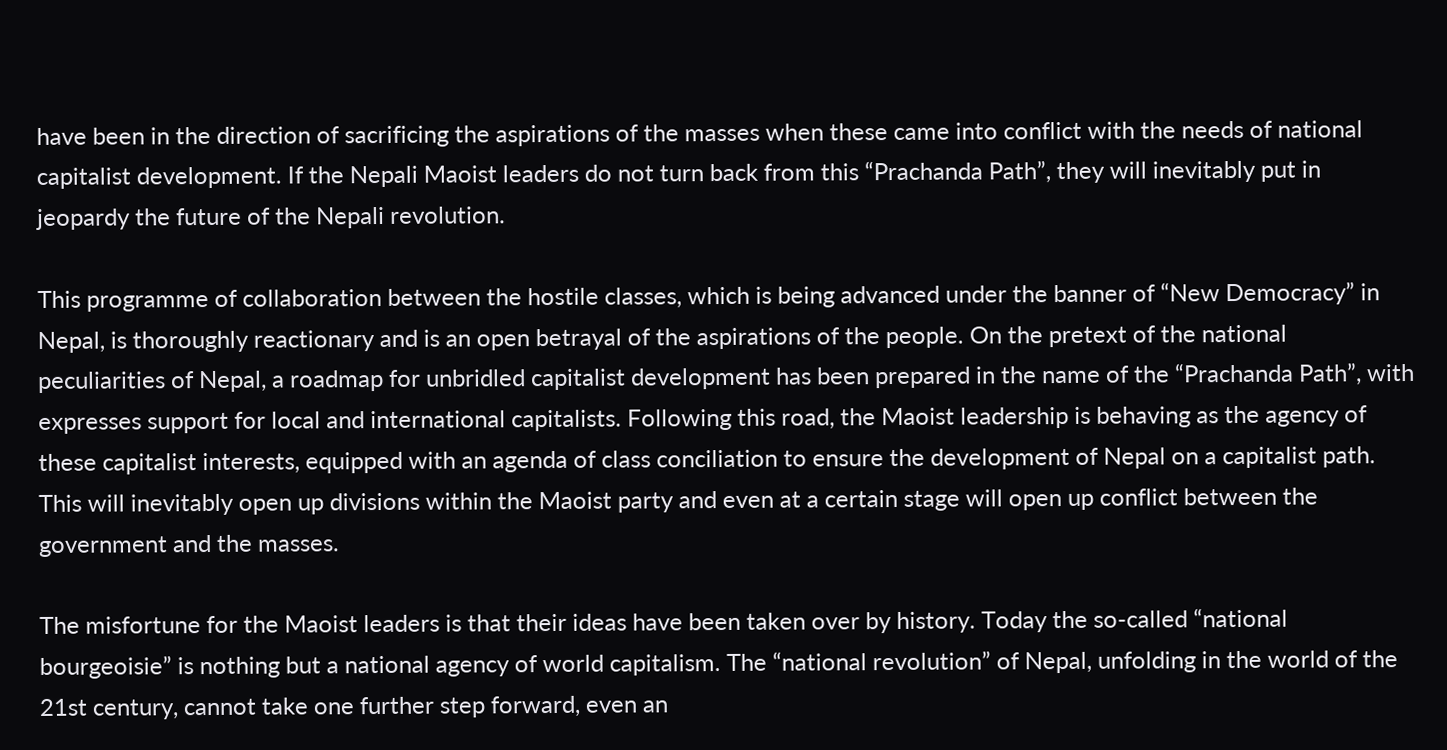have been in the direction of sacrificing the aspirations of the masses when these came into conflict with the needs of national capitalist development. If the Nepali Maoist leaders do not turn back from this “Prachanda Path”, they will inevitably put in jeopardy the future of the Nepali revolution.

This programme of collaboration between the hostile classes, which is being advanced under the banner of “New Democracy” in Nepal, is thoroughly reactionary and is an open betrayal of the aspirations of the people. On the pretext of the national peculiarities of Nepal, a roadmap for unbridled capitalist development has been prepared in the name of the “Prachanda Path”, with expresses support for local and international capitalists. Following this road, the Maoist leadership is behaving as the agency of these capitalist interests, equipped with an agenda of class conciliation to ensure the development of Nepal on a capitalist path. This will inevitably open up divisions within the Maoist party and even at a certain stage will open up conflict between the government and the masses.

The misfortune for the Maoist leaders is that their ideas have been taken over by history. Today the so-called “national bourgeoisie” is nothing but a national agency of world capitalism. The “national revolution” of Nepal, unfolding in the world of the 21st century, cannot take one further step forward, even an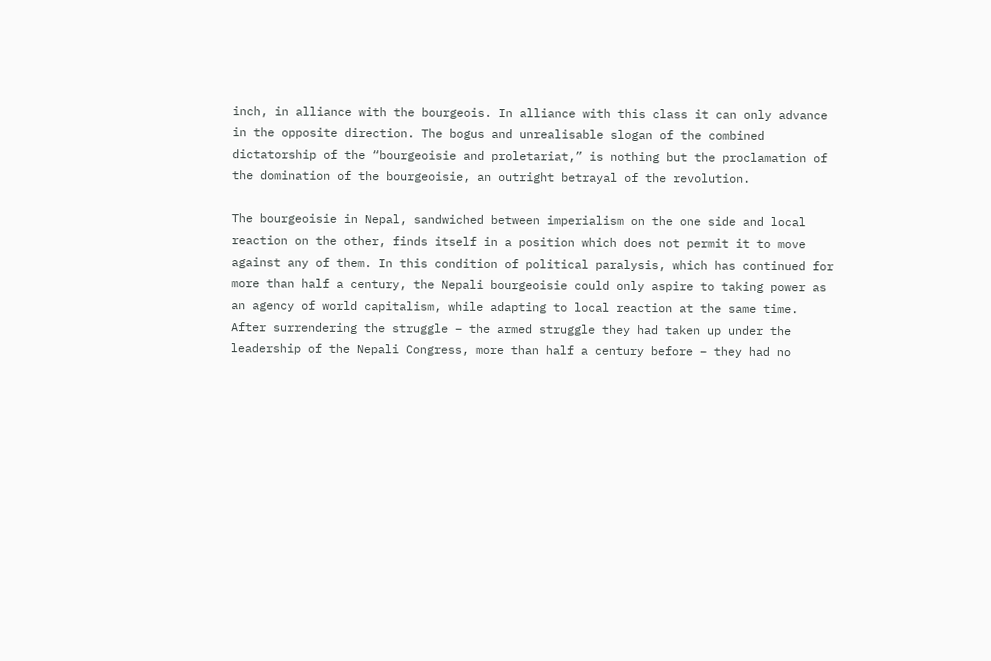inch, in alliance with the bourgeois. In alliance with this class it can only advance in the opposite direction. The bogus and unrealisable slogan of the combined dictatorship of the “bourgeoisie and proletariat,” is nothing but the proclamation of the domination of the bourgeoisie, an outright betrayal of the revolution.

The bourgeoisie in Nepal, sandwiched between imperialism on the one side and local reaction on the other, finds itself in a position which does not permit it to move against any of them. In this condition of political paralysis, which has continued for more than half a century, the Nepali bourgeoisie could only aspire to taking power as an agency of world capitalism, while adapting to local reaction at the same time. After surrendering the struggle – the armed struggle they had taken up under the leadership of the Nepali Congress, more than half a century before – they had no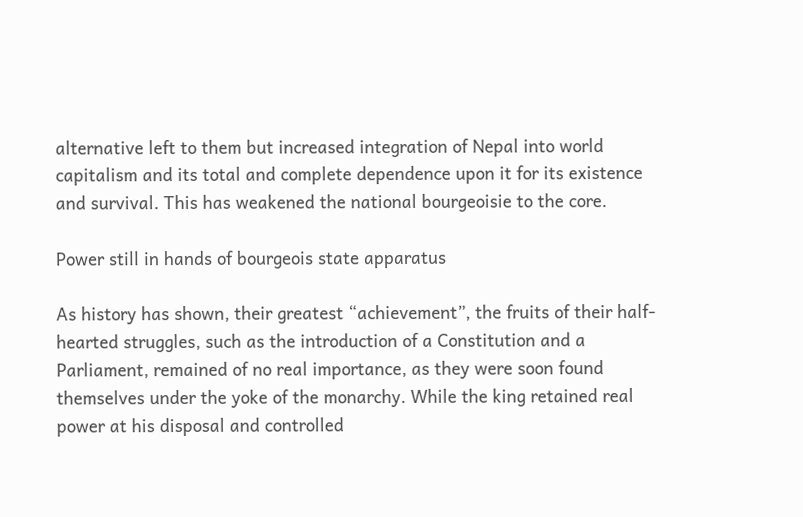alternative left to them but increased integration of Nepal into world capitalism and its total and complete dependence upon it for its existence and survival. This has weakened the national bourgeoisie to the core.

Power still in hands of bourgeois state apparatus

As history has shown, their greatest “achievement”, the fruits of their half-hearted struggles, such as the introduction of a Constitution and a Parliament, remained of no real importance, as they were soon found themselves under the yoke of the monarchy. While the king retained real power at his disposal and controlled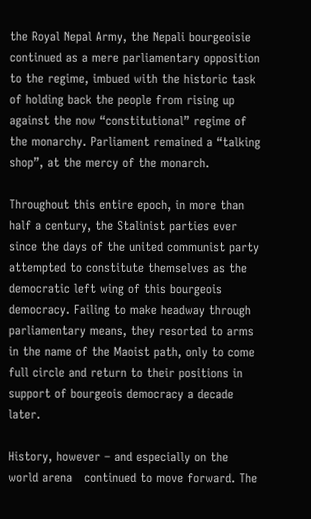the Royal Nepal Army, the Nepali bourgeoisie continued as a mere parliamentary opposition to the regime, imbued with the historic task of holding back the people from rising up against the now “constitutional” regime of the monarchy. Parliament remained a “talking shop”, at the mercy of the monarch.

Throughout this entire epoch, in more than half a century, the Stalinist parties ever since the days of the united communist party attempted to constitute themselves as the democratic left wing of this bourgeois democracy. Failing to make headway through parliamentary means, they resorted to arms in the name of the Maoist path, only to come full circle and return to their positions in support of bourgeois democracy a decade later.

History, however – and especially on the world arena   continued to move forward. The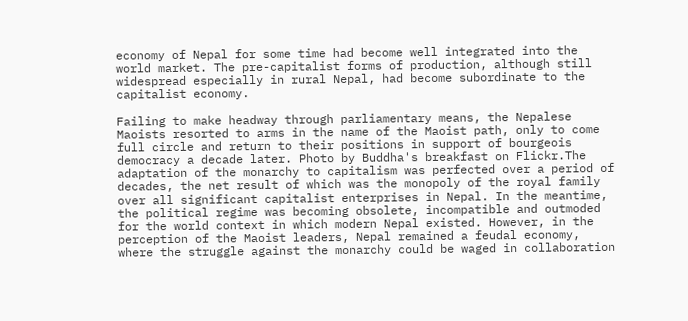economy of Nepal for some time had become well integrated into the world market. The pre-capitalist forms of production, although still widespread especially in rural Nepal, had become subordinate to the capitalist economy.

Failing to make headway through parliamentary means, the Nepalese Maoists resorted to arms in the name of the Maoist path, only to come full circle and return to their positions in support of bourgeois democracy a decade later. Photo by Buddha's breakfast on Flickr.The adaptation of the monarchy to capitalism was perfected over a period of decades, the net result of which was the monopoly of the royal family over all significant capitalist enterprises in Nepal. In the meantime, the political regime was becoming obsolete, incompatible and outmoded for the world context in which modern Nepal existed. However, in the perception of the Maoist leaders, Nepal remained a feudal economy, where the struggle against the monarchy could be waged in collaboration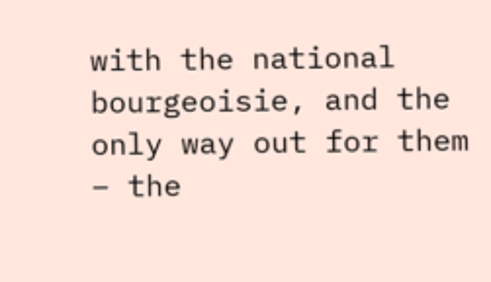with the national bourgeoisie, and the only way out for them – the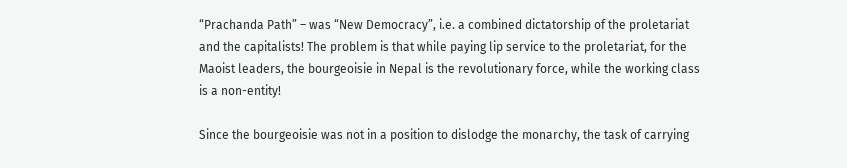“Prachanda Path” – was “New Democracy”, i.e. a combined dictatorship of the proletariat and the capitalists! The problem is that while paying lip service to the proletariat, for the Maoist leaders, the bourgeoisie in Nepal is the revolutionary force, while the working class is a non-entity!

Since the bourgeoisie was not in a position to dislodge the monarchy, the task of carrying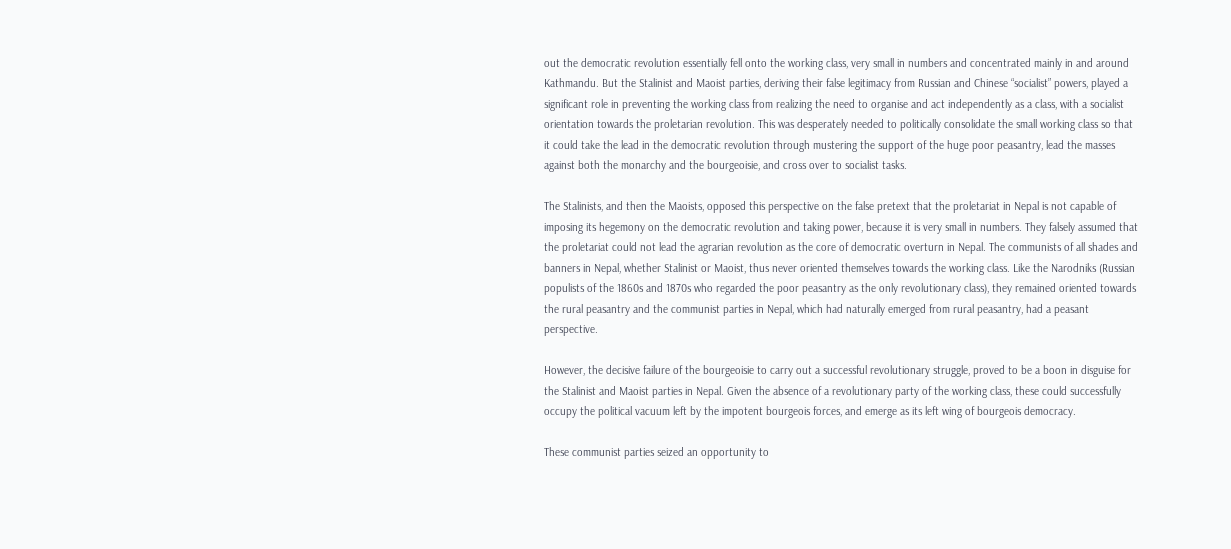out the democratic revolution essentially fell onto the working class, very small in numbers and concentrated mainly in and around Kathmandu. But the Stalinist and Maoist parties, deriving their false legitimacy from Russian and Chinese “socialist” powers, played a significant role in preventing the working class from realizing the need to organise and act independently as a class, with a socialist orientation towards the proletarian revolution. This was desperately needed to politically consolidate the small working class so that it could take the lead in the democratic revolution through mustering the support of the huge poor peasantry, lead the masses against both the monarchy and the bourgeoisie, and cross over to socialist tasks.

The Stalinists, and then the Maoists, opposed this perspective on the false pretext that the proletariat in Nepal is not capable of imposing its hegemony on the democratic revolution and taking power, because it is very small in numbers. They falsely assumed that the proletariat could not lead the agrarian revolution as the core of democratic overturn in Nepal. The communists of all shades and banners in Nepal, whether Stalinist or Maoist, thus never oriented themselves towards the working class. Like the Narodniks (Russian populists of the 1860s and 1870s who regarded the poor peasantry as the only revolutionary class), they remained oriented towards the rural peasantry and the communist parties in Nepal, which had naturally emerged from rural peasantry, had a peasant perspective.

However, the decisive failure of the bourgeoisie to carry out a successful revolutionary struggle, proved to be a boon in disguise for the Stalinist and Maoist parties in Nepal. Given the absence of a revolutionary party of the working class, these could successfully occupy the political vacuum left by the impotent bourgeois forces, and emerge as its left wing of bourgeois democracy.

These communist parties seized an opportunity to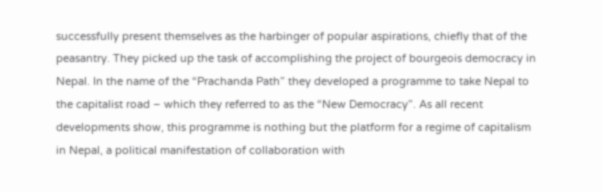successfully present themselves as the harbinger of popular aspirations, chiefly that of the peasantry. They picked up the task of accomplishing the project of bourgeois democracy in Nepal. In the name of the “Prachanda Path” they developed a programme to take Nepal to the capitalist road – which they referred to as the “New Democracy”. As all recent developments show, this programme is nothing but the platform for a regime of capitalism in Nepal, a political manifestation of collaboration with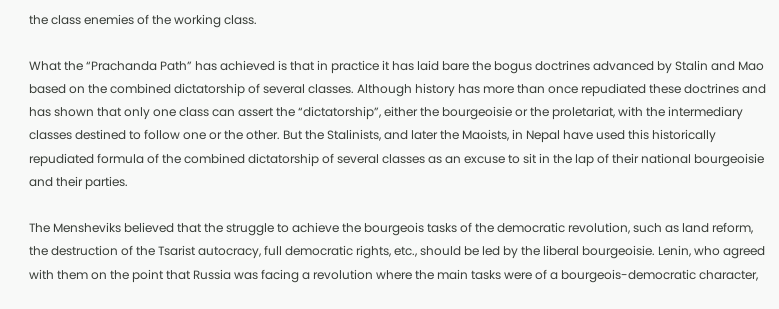the class enemies of the working class.

What the “Prachanda Path” has achieved is that in practice it has laid bare the bogus doctrines advanced by Stalin and Mao based on the combined dictatorship of several classes. Although history has more than once repudiated these doctrines and has shown that only one class can assert the “dictatorship”, either the bourgeoisie or the proletariat, with the intermediary classes destined to follow one or the other. But the Stalinists, and later the Maoists, in Nepal have used this historically repudiated formula of the combined dictatorship of several classes as an excuse to sit in the lap of their national bourgeoisie and their parties.

The Mensheviks believed that the struggle to achieve the bourgeois tasks of the democratic revolution, such as land reform, the destruction of the Tsarist autocracy, full democratic rights, etc., should be led by the liberal bourgeoisie. Lenin, who agreed with them on the point that Russia was facing a revolution where the main tasks were of a bourgeois-democratic character,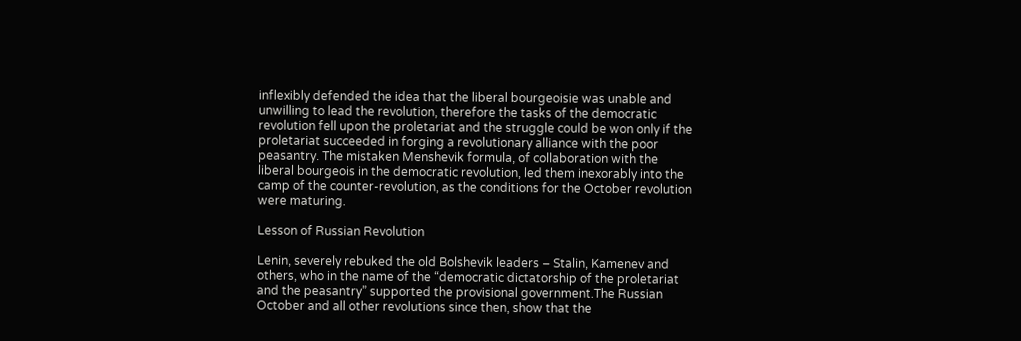inflexibly defended the idea that the liberal bourgeoisie was unable and unwilling to lead the revolution, therefore the tasks of the democratic revolution fell upon the proletariat and the struggle could be won only if the proletariat succeeded in forging a revolutionary alliance with the poor peasantry. The mistaken Menshevik formula, of collaboration with the liberal bourgeois in the democratic revolution, led them inexorably into the camp of the counter-revolution, as the conditions for the October revolution were maturing.

Lesson of Russian Revolution

Lenin, severely rebuked the old Bolshevik leaders – Stalin, Kamenev and others, who in the name of the “democratic dictatorship of the proletariat and the peasantry” supported the provisional government.The Russian October and all other revolutions since then, show that the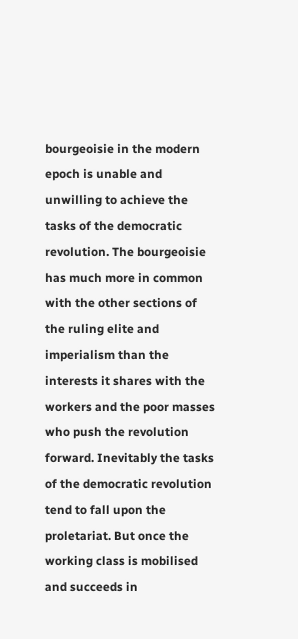bourgeoisie in the modern epoch is unable and unwilling to achieve the tasks of the democratic revolution. The bourgeoisie has much more in common with the other sections of the ruling elite and imperialism than the interests it shares with the workers and the poor masses who push the revolution forward. Inevitably the tasks of the democratic revolution tend to fall upon the proletariat. But once the working class is mobilised and succeeds in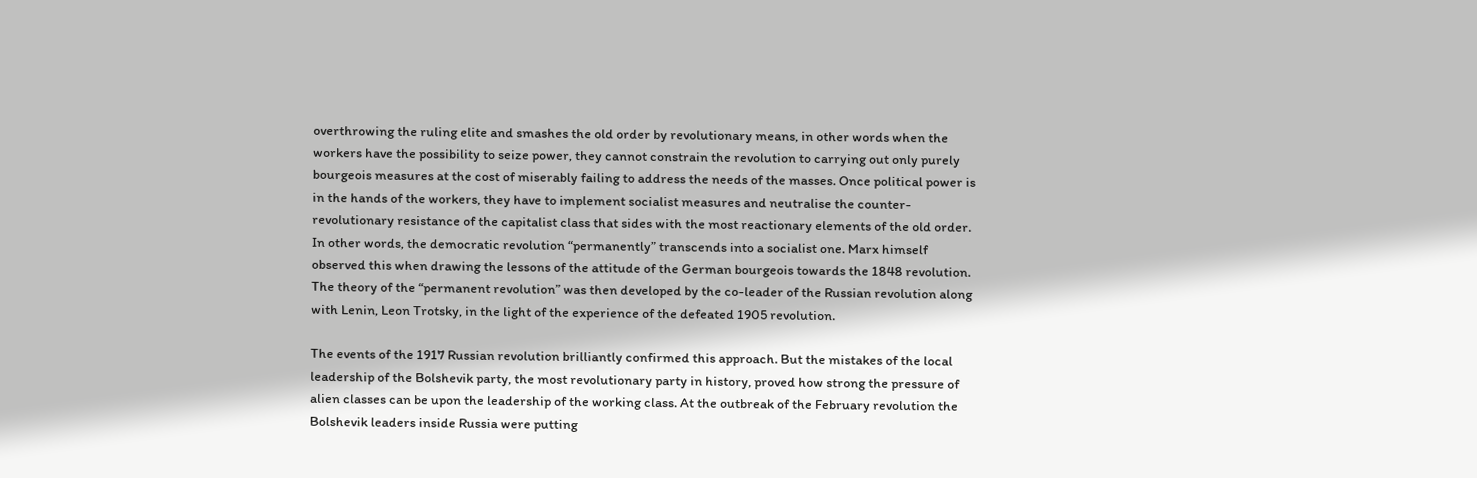overthrowing the ruling elite and smashes the old order by revolutionary means, in other words when the workers have the possibility to seize power, they cannot constrain the revolution to carrying out only purely bourgeois measures at the cost of miserably failing to address the needs of the masses. Once political power is in the hands of the workers, they have to implement socialist measures and neutralise the counter-revolutionary resistance of the capitalist class that sides with the most reactionary elements of the old order. In other words, the democratic revolution “permanently” transcends into a socialist one. Marx himself observed this when drawing the lessons of the attitude of the German bourgeois towards the 1848 revolution. The theory of the “permanent revolution” was then developed by the co-leader of the Russian revolution along with Lenin, Leon Trotsky, in the light of the experience of the defeated 1905 revolution.

The events of the 1917 Russian revolution brilliantly confirmed this approach. But the mistakes of the local leadership of the Bolshevik party, the most revolutionary party in history, proved how strong the pressure of alien classes can be upon the leadership of the working class. At the outbreak of the February revolution the Bolshevik leaders inside Russia were putting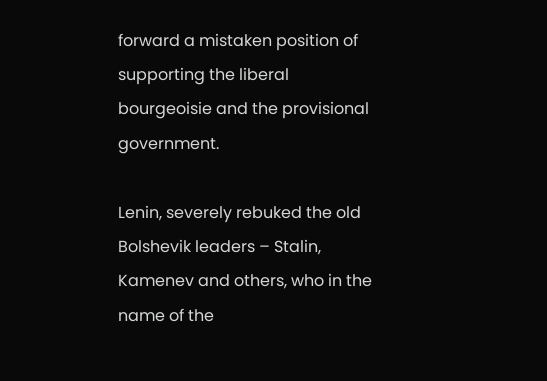forward a mistaken position of supporting the liberal bourgeoisie and the provisional government.

Lenin, severely rebuked the old Bolshevik leaders – Stalin, Kamenev and others, who in the name of the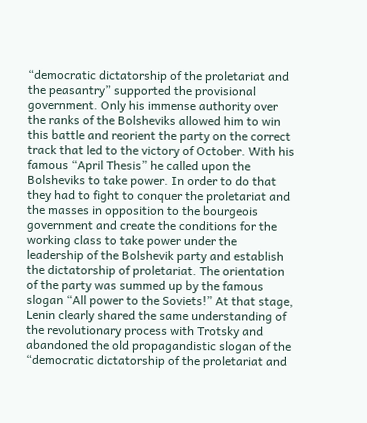“democratic dictatorship of the proletariat and the peasantry” supported the provisional government. Only his immense authority over the ranks of the Bolsheviks allowed him to win this battle and reorient the party on the correct track that led to the victory of October. With his famous “April Thesis” he called upon the Bolsheviks to take power. In order to do that they had to fight to conquer the proletariat and the masses in opposition to the bourgeois government and create the conditions for the working class to take power under the leadership of the Bolshevik party and establish the dictatorship of proletariat. The orientation of the party was summed up by the famous slogan “All power to the Soviets!” At that stage, Lenin clearly shared the same understanding of the revolutionary process with Trotsky and abandoned the old propagandistic slogan of the “democratic dictatorship of the proletariat and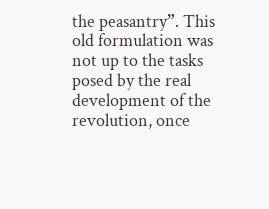the peasantry”. This old formulation was not up to the tasks posed by the real development of the revolution, once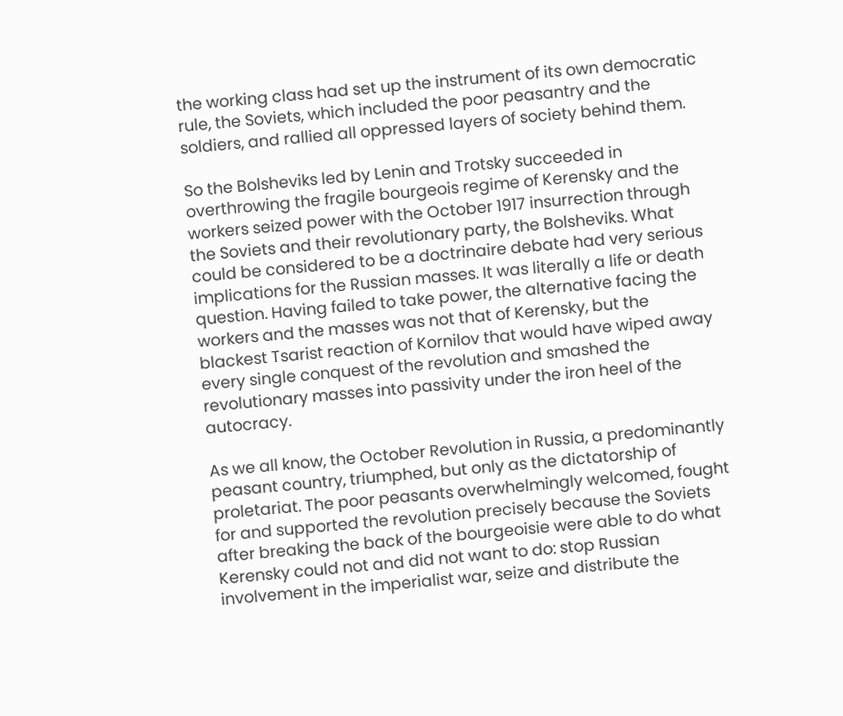the working class had set up the instrument of its own democratic rule, the Soviets, which included the poor peasantry and the soldiers, and rallied all oppressed layers of society behind them.

So the Bolsheviks led by Lenin and Trotsky succeeded in overthrowing the fragile bourgeois regime of Kerensky and the workers seized power with the October 1917 insurrection through the Soviets and their revolutionary party, the Bolsheviks. What could be considered to be a doctrinaire debate had very serious implications for the Russian masses. It was literally a life or death question. Having failed to take power, the alternative facing the workers and the masses was not that of Kerensky, but the blackest Tsarist reaction of Kornilov that would have wiped away every single conquest of the revolution and smashed the revolutionary masses into passivity under the iron heel of the autocracy.

As we all know, the October Revolution in Russia, a predominantly peasant country, triumphed, but only as the dictatorship of proletariat. The poor peasants overwhelmingly welcomed, fought for and supported the revolution precisely because the Soviets after breaking the back of the bourgeoisie were able to do what Kerensky could not and did not want to do: stop Russian involvement in the imperialist war, seize and distribute the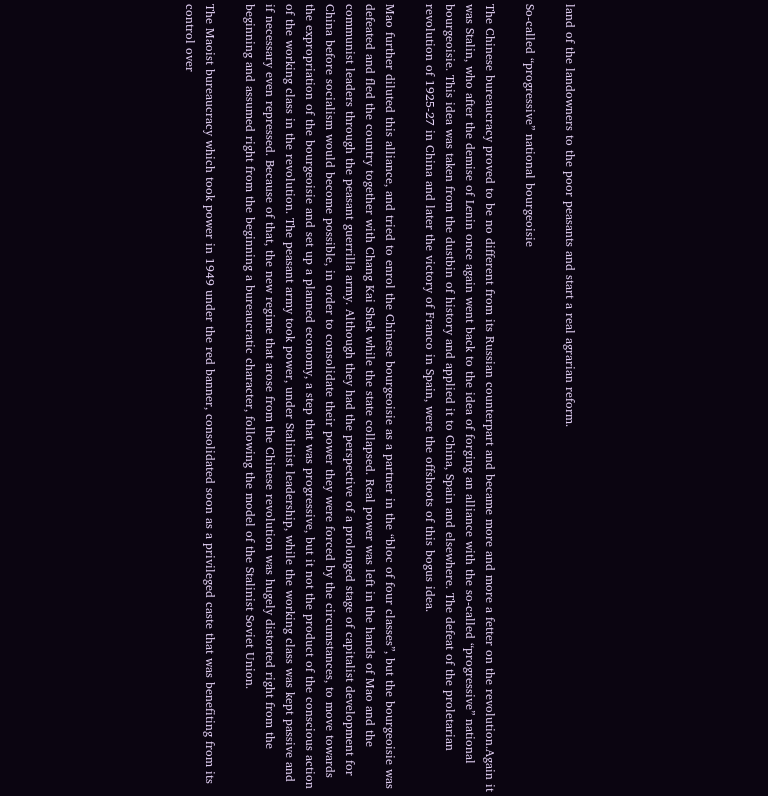land of the landowners to the poor peasants and start a real agrarian reform.

So-called “progressive” national bourgeoisie

The Chinese bureaucracy proved to be no different from its Russian counterpart and became more and more a fetter on the revolution.Again it was Stalin, who after the demise of Lenin once again went back to the idea of forging an alliance with the so-called “progressive” national bourgeoisie. This idea was taken from the dustbin of history and applied it to China, Spain and elsewhere. The defeat of the proletarian revolution of 1925-27 in China and later the victory of Franco in Spain, were the offshoots of this bogus idea.

Mao further diluted this alliance, and tried to enrol the Chinese bourgeoisie as a partner in the “bloc of four classes”, but the bourgeoisie was defeated and fled the country together with Chang Kai Shek while the state collapsed. Real power was left in the hands of Mao and the communist leaders through the peasant guerrilla army. Although they had the perspective of a prolonged stage of capitalist development for China before socialism would become possible, in order to consolidate their power they were forced by the circumstances, to move towards the expropriation of the bourgeoisie and set up a planned economy, a step that was progressive, but it not the product of the conscious action of the working class in the revolution. The peasant army took power, under Stalinist leadership, while the working class was kept passive and if necessary even repressed. Because of that, the new regime that arose from the Chinese revolution was hugely distorted right from the beginning and assumed right from the beginning a bureaucratic character, following the model of the Stalinist Soviet Union.

The Maoist bureaucracy which took power in 1949 under the red banner, consolidated soon as a privileged caste that was benefiting from its control over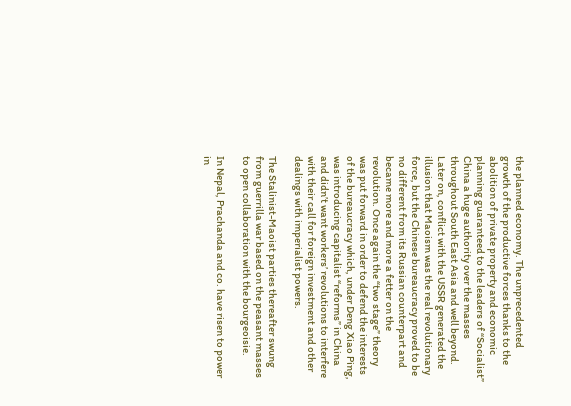the planned economy. The unprecedented growth of the productive forces thanks to the abolition of private property and economic planning guaranteed to the leaders of “Socialist” China a huge authority over the masses throughout South East Asia and well beyond. Later on, conflict with the USSR generated the illusion that Maoism was the real revolutionary force, but the Chinese bureaucracy proved to be no different from its Russian counterpart and became more and more a fetter on the revolution. Once again the “two stage” theory was put forward in order to defend the interests of the bureaucracy which, under Deng Xiao Ping, was introducing capitalist “reforms” in China and didn’t want workers’ revolutions to interfere with their call for foreign investment and other dealings with imperialist powers.

The Stalinist-Maoist parties thereafter swung from guerrilla war based on the peasant masses to open collaboration with the bourgeoisie.

In Nepal, Prachanda and co. have risen to power in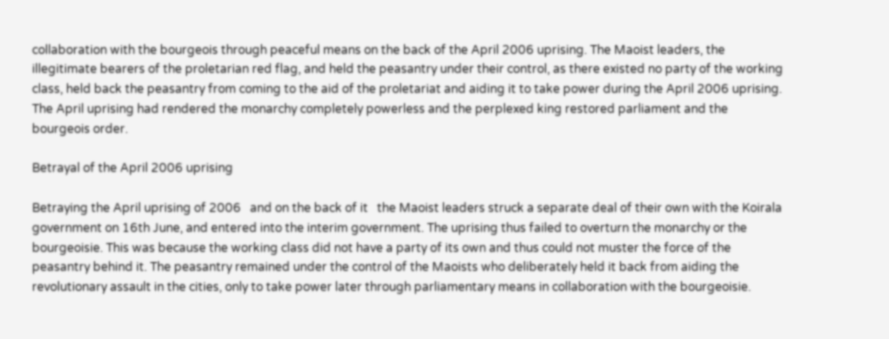collaboration with the bourgeois through peaceful means on the back of the April 2006 uprising. The Maoist leaders, the illegitimate bearers of the proletarian red flag, and held the peasantry under their control, as there existed no party of the working class, held back the peasantry from coming to the aid of the proletariat and aiding it to take power during the April 2006 uprising. The April uprising had rendered the monarchy completely powerless and the perplexed king restored parliament and the bourgeois order.

Betrayal of the April 2006 uprising

Betraying the April uprising of 2006   and on the back of it   the Maoist leaders struck a separate deal of their own with the Koirala government on 16th June, and entered into the interim government. The uprising thus failed to overturn the monarchy or the bourgeoisie. This was because the working class did not have a party of its own and thus could not muster the force of the peasantry behind it. The peasantry remained under the control of the Maoists who deliberately held it back from aiding the revolutionary assault in the cities, only to take power later through parliamentary means in collaboration with the bourgeoisie.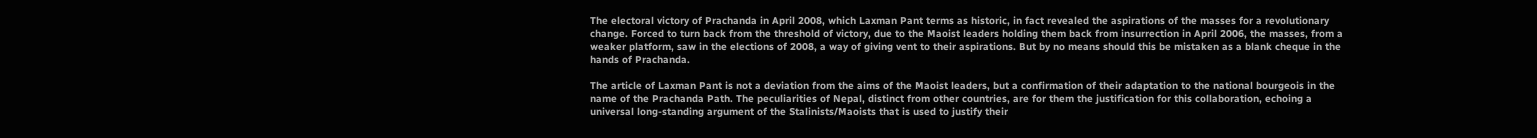The electoral victory of Prachanda in April 2008, which Laxman Pant terms as historic, in fact revealed the aspirations of the masses for a revolutionary change. Forced to turn back from the threshold of victory, due to the Maoist leaders holding them back from insurrection in April 2006, the masses, from a weaker platform, saw in the elections of 2008, a way of giving vent to their aspirations. But by no means should this be mistaken as a blank cheque in the hands of Prachanda.

The article of Laxman Pant is not a deviation from the aims of the Maoist leaders, but a confirmation of their adaptation to the national bourgeois in the name of the Prachanda Path. The peculiarities of Nepal, distinct from other countries, are for them the justification for this collaboration, echoing a universal long-standing argument of the Stalinists/Maoists that is used to justify their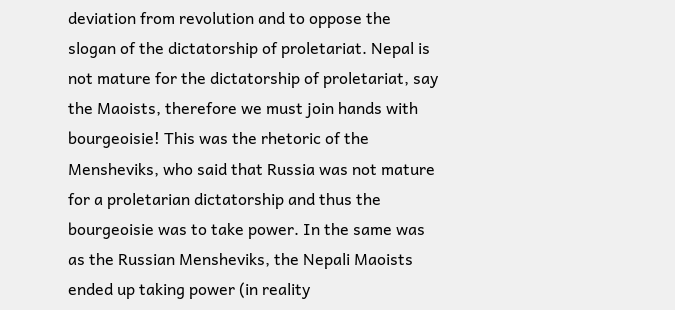deviation from revolution and to oppose the slogan of the dictatorship of proletariat. Nepal is not mature for the dictatorship of proletariat, say the Maoists, therefore we must join hands with bourgeoisie! This was the rhetoric of the Mensheviks, who said that Russia was not mature for a proletarian dictatorship and thus the bourgeoisie was to take power. In the same was as the Russian Mensheviks, the Nepali Maoists ended up taking power (in reality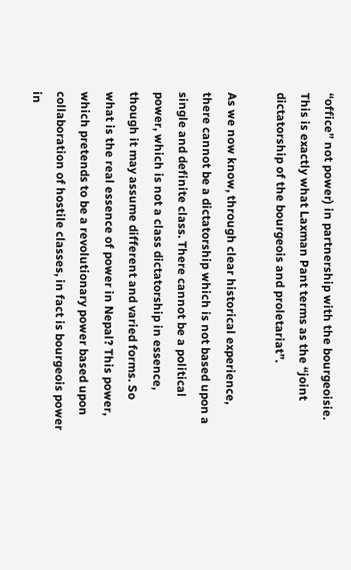“office” not power) in partnership with the bourgeoisie. This is exactly what Laxman Pant terms as the “joint dictatorship of the bourgeois and proletariat”.

As we now know, through clear historical experience, there cannot be a dictatorship which is not based upon a single and definite class. There cannot be a political power, which is not a class dictatorship in essence, though it may assume different and varied forms. So what is the real essence of power in Nepal? This power, which pretends to be a revolutionary power based upon collaboration of hostile classes, in fact is bourgeois power in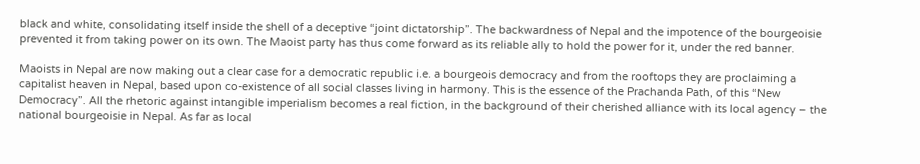black and white, consolidating itself inside the shell of a deceptive “joint dictatorship”. The backwardness of Nepal and the impotence of the bourgeoisie prevented it from taking power on its own. The Maoist party has thus come forward as its reliable ally to hold the power for it, under the red banner.

Maoists in Nepal are now making out a clear case for a democratic republic i.e. a bourgeois democracy and from the rooftops they are proclaiming a capitalist heaven in Nepal, based upon co-existence of all social classes living in harmony. This is the essence of the Prachanda Path, of this “New Democracy”. All the rhetoric against intangible imperialism becomes a real fiction, in the background of their cherished alliance with its local agency – the national bourgeoisie in Nepal. As far as local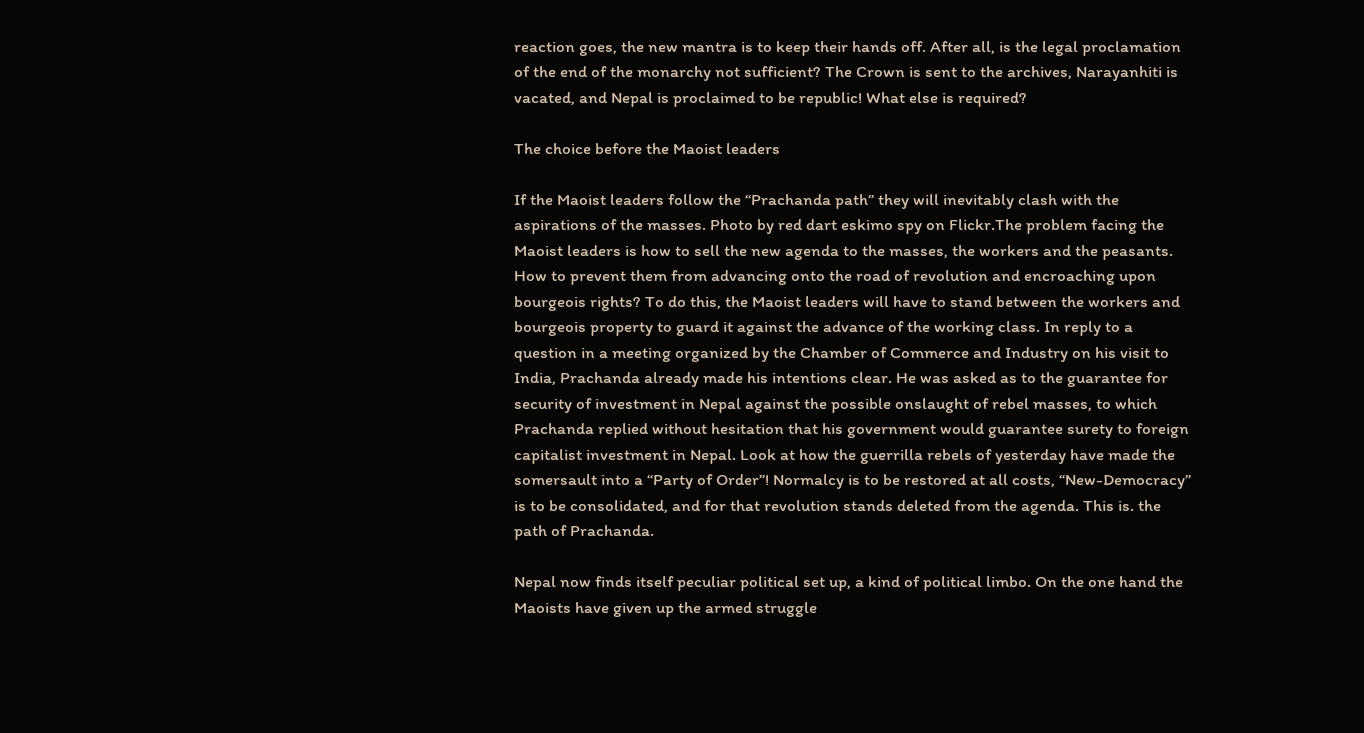reaction goes, the new mantra is to keep their hands off. After all, is the legal proclamation of the end of the monarchy not sufficient? The Crown is sent to the archives, Narayanhiti is vacated, and Nepal is proclaimed to be republic! What else is required?

The choice before the Maoist leaders

If the Maoist leaders follow the “Prachanda path” they will inevitably clash with the aspirations of the masses. Photo by red dart eskimo spy on Flickr.The problem facing the Maoist leaders is how to sell the new agenda to the masses, the workers and the peasants. How to prevent them from advancing onto the road of revolution and encroaching upon bourgeois rights? To do this, the Maoist leaders will have to stand between the workers and bourgeois property to guard it against the advance of the working class. In reply to a question in a meeting organized by the Chamber of Commerce and Industry on his visit to India, Prachanda already made his intentions clear. He was asked as to the guarantee for security of investment in Nepal against the possible onslaught of rebel masses, to which Prachanda replied without hesitation that his government would guarantee surety to foreign capitalist investment in Nepal. Look at how the guerrilla rebels of yesterday have made the somersault into a “Party of Order”! Normalcy is to be restored at all costs, “New-Democracy” is to be consolidated, and for that revolution stands deleted from the agenda. This is. the path of Prachanda.

Nepal now finds itself peculiar political set up, a kind of political limbo. On the one hand the Maoists have given up the armed struggle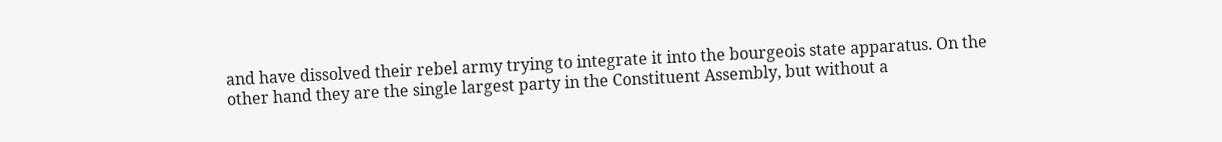and have dissolved their rebel army trying to integrate it into the bourgeois state apparatus. On the other hand they are the single largest party in the Constituent Assembly, but without a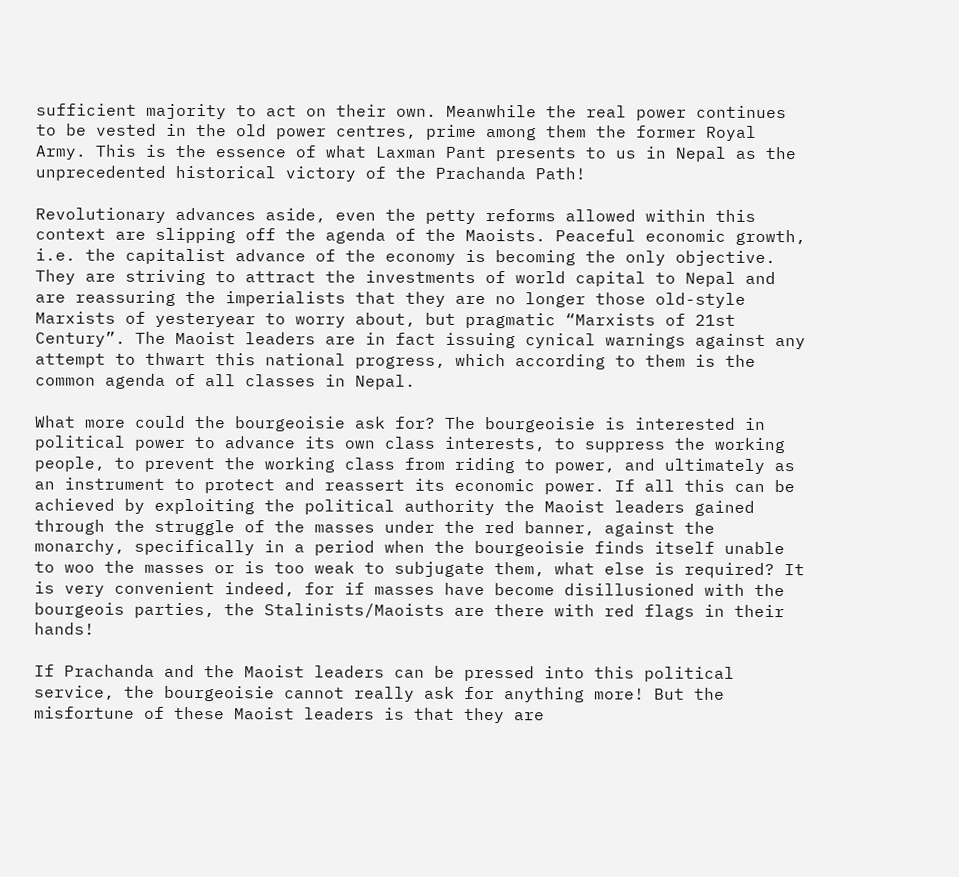sufficient majority to act on their own. Meanwhile the real power continues to be vested in the old power centres, prime among them the former Royal Army. This is the essence of what Laxman Pant presents to us in Nepal as the unprecedented historical victory of the Prachanda Path!

Revolutionary advances aside, even the petty reforms allowed within this context are slipping off the agenda of the Maoists. Peaceful economic growth, i.e. the capitalist advance of the economy is becoming the only objective. They are striving to attract the investments of world capital to Nepal and are reassuring the imperialists that they are no longer those old-style Marxists of yesteryear to worry about, but pragmatic “Marxists of 21st Century”. The Maoist leaders are in fact issuing cynical warnings against any attempt to thwart this national progress, which according to them is the common agenda of all classes in Nepal.

What more could the bourgeoisie ask for? The bourgeoisie is interested in political power to advance its own class interests, to suppress the working people, to prevent the working class from riding to power, and ultimately as an instrument to protect and reassert its economic power. If all this can be achieved by exploiting the political authority the Maoist leaders gained through the struggle of the masses under the red banner, against the monarchy, specifically in a period when the bourgeoisie finds itself unable to woo the masses or is too weak to subjugate them, what else is required? It is very convenient indeed, for if masses have become disillusioned with the bourgeois parties, the Stalinists/Maoists are there with red flags in their hands!

If Prachanda and the Maoist leaders can be pressed into this political service, the bourgeoisie cannot really ask for anything more! But the misfortune of these Maoist leaders is that they are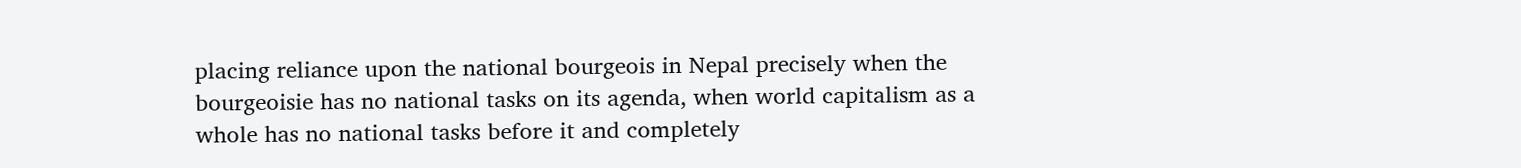placing reliance upon the national bourgeois in Nepal precisely when the bourgeoisie has no national tasks on its agenda, when world capitalism as a whole has no national tasks before it and completely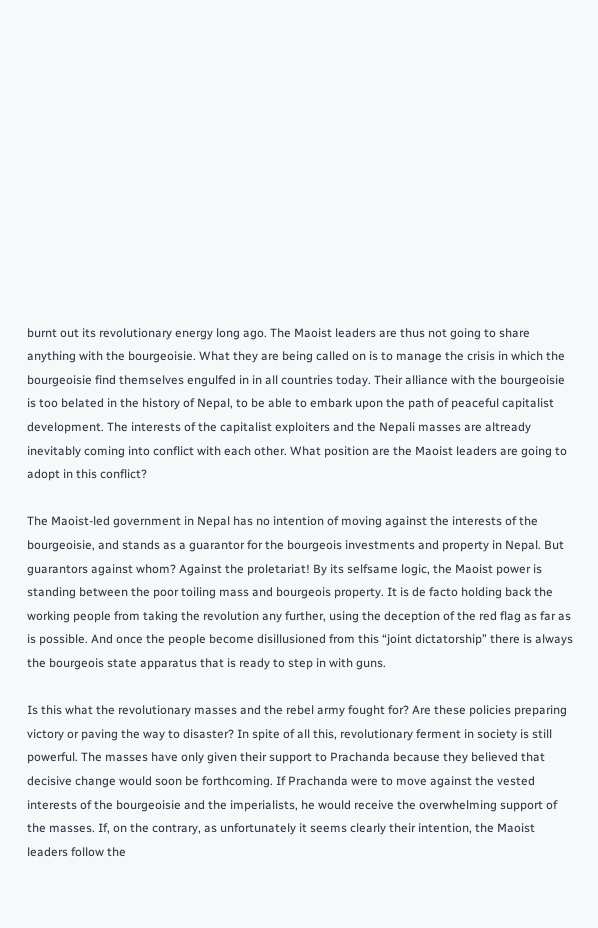burnt out its revolutionary energy long ago. The Maoist leaders are thus not going to share anything with the bourgeoisie. What they are being called on is to manage the crisis in which the bourgeoisie find themselves engulfed in in all countries today. Their alliance with the bourgeoisie is too belated in the history of Nepal, to be able to embark upon the path of peaceful capitalist development. The interests of the capitalist exploiters and the Nepali masses are altready inevitably coming into conflict with each other. What position are the Maoist leaders are going to adopt in this conflict?

The Maoist-led government in Nepal has no intention of moving against the interests of the bourgeoisie, and stands as a guarantor for the bourgeois investments and property in Nepal. But guarantors against whom? Against the proletariat! By its selfsame logic, the Maoist power is standing between the poor toiling mass and bourgeois property. It is de facto holding back the working people from taking the revolution any further, using the deception of the red flag as far as is possible. And once the people become disillusioned from this “joint dictatorship” there is always the bourgeois state apparatus that is ready to step in with guns.

Is this what the revolutionary masses and the rebel army fought for? Are these policies preparing victory or paving the way to disaster? In spite of all this, revolutionary ferment in society is still powerful. The masses have only given their support to Prachanda because they believed that decisive change would soon be forthcoming. If Prachanda were to move against the vested interests of the bourgeoisie and the imperialists, he would receive the overwhelming support of the masses. If, on the contrary, as unfortunately it seems clearly their intention, the Maoist leaders follow the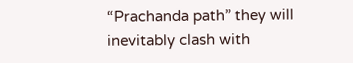“Prachanda path” they will inevitably clash with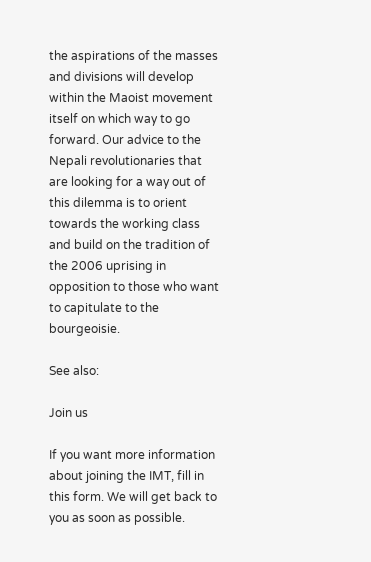the aspirations of the masses and divisions will develop within the Maoist movement itself on which way to go forward. Our advice to the Nepali revolutionaries that are looking for a way out of this dilemma is to orient towards the working class and build on the tradition of the 2006 uprising in opposition to those who want to capitulate to the bourgeoisie.

See also:

Join us

If you want more information about joining the IMT, fill in this form. We will get back to you as soon as possible.